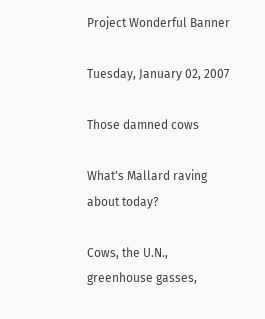Project Wonderful Banner

Tuesday, January 02, 2007

Those damned cows

What's Mallard raving about today?

Cows, the U.N., greenhouse gasses,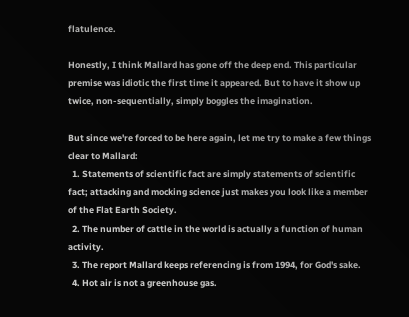flatulence.

Honestly, I think Mallard has gone off the deep end. This particular premise was idiotic the first time it appeared. But to have it show up twice, non-sequentially, simply boggles the imagination.

But since we're forced to be here again, let me try to make a few things clear to Mallard:
  1. Statements of scientific fact are simply statements of scientific fact; attacking and mocking science just makes you look like a member of the Flat Earth Society.
  2. The number of cattle in the world is actually a function of human activity.
  3. The report Mallard keeps referencing is from 1994, for God's sake.
  4. Hot air is not a greenhouse gas.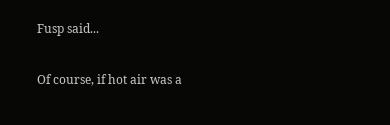Fusp said...

Of course, if hot air was a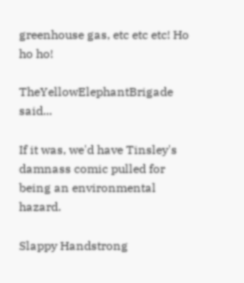greenhouse gas, etc etc etc! Ho ho ho!

TheYellowElephantBrigade said...

If it was, we'd have Tinsley's damnass comic pulled for being an environmental hazard.

Slappy Handstrong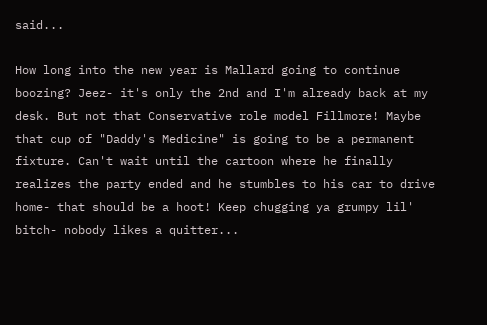said...

How long into the new year is Mallard going to continue boozing? Jeez- it's only the 2nd and I'm already back at my desk. But not that Conservative role model Fillmore! Maybe that cup of "Daddy's Medicine" is going to be a permanent fixture. Can't wait until the cartoon where he finally realizes the party ended and he stumbles to his car to drive home- that should be a hoot! Keep chugging ya grumpy lil' bitch- nobody likes a quitter...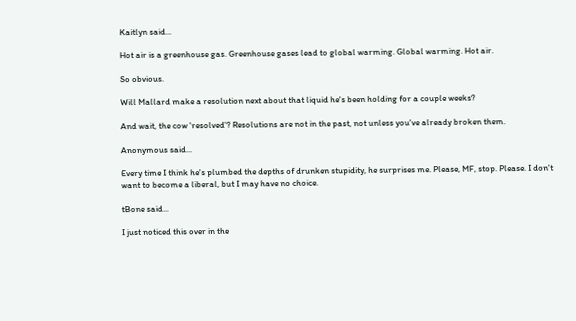Kaitlyn said...

Hot air is a greenhouse gas. Greenhouse gases lead to global warming. Global warming. Hot air.

So obvious.

Will Mallard make a resolution next about that liquid he's been holding for a couple weeks?

And wait, the cow 'resolved'? Resolutions are not in the past, not unless you've already broken them.

Anonymous said...

Every time I think he's plumbed the depths of drunken stupidity, he surprises me. Please, MF, stop. Please. I don't want to become a liberal, but I may have no choice.

tBone said...

I just noticed this over in the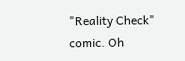"Reality Check" comic. Oh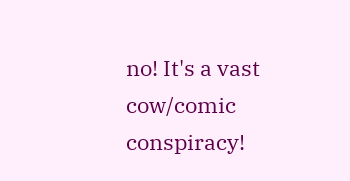no! It's a vast cow/comic conspiracy!